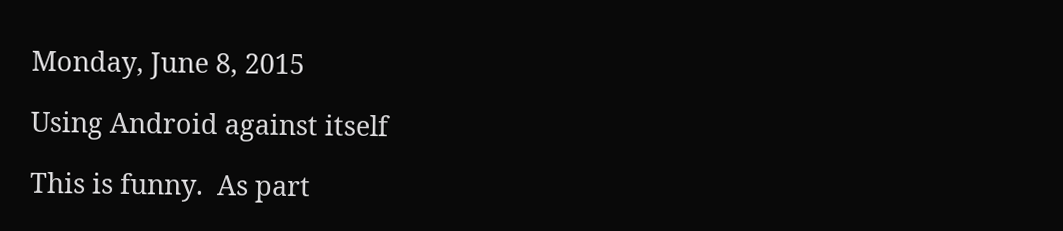Monday, June 8, 2015

Using Android against itself

This is funny.  As part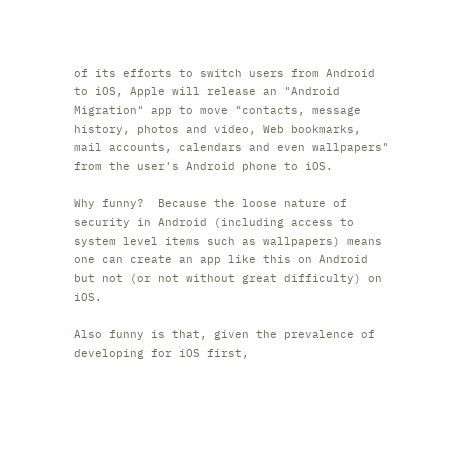of its efforts to switch users from Android to iOS, Apple will release an "Android Migration" app to move "contacts, message history, photos and video, Web bookmarks, mail accounts, calendars and even wallpapers" from the user's Android phone to iOS.

Why funny?  Because the loose nature of security in Android (including access to system level items such as wallpapers) means one can create an app like this on Android but not (or not without great difficulty) on iOS.

Also funny is that, given the prevalence of developing for iOS first,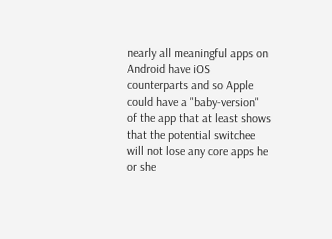nearly all meaningful apps on Android have iOS counterparts and so Apple could have a "baby-version" of the app that at least shows that the potential switchee will not lose any core apps he or she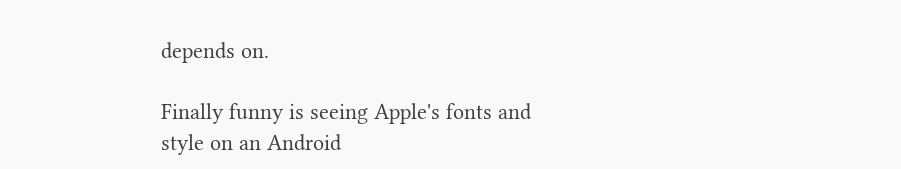depends on.

Finally funny is seeing Apple's fonts and style on an Android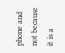phone and not because it is a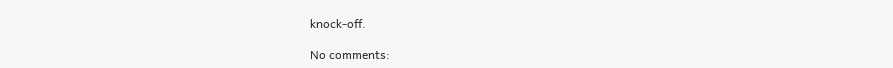knock-off.

No comments: